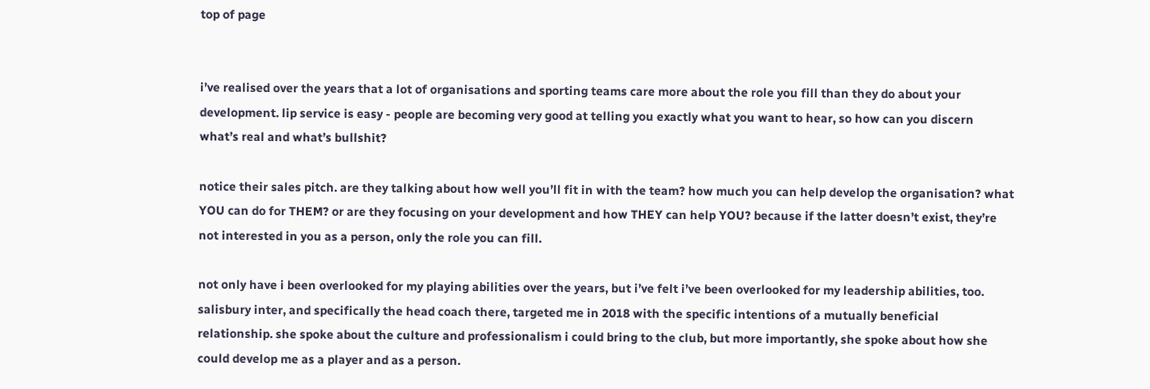top of page


i’ve realised over the years that a lot of organisations and sporting teams care more about the role you fill than they do about your development. lip service is easy - people are becoming very good at telling you exactly what you want to hear, so how can you discern what’s real and what’s bullshit?

notice their sales pitch. are they talking about how well you’ll fit in with the team? how much you can help develop the organisation? what YOU can do for THEM? or are they focusing on your development and how THEY can help YOU? because if the latter doesn’t exist, they’re not interested in you as a person, only the role you can fill.

not only have i been overlooked for my playing abilities over the years, but i’ve felt i’ve been overlooked for my leadership abilities, too. salisbury inter, and specifically the head coach there, targeted me in 2018 with the specific intentions of a mutually beneficial relationship. she spoke about the culture and professionalism i could bring to the club, but more importantly, she spoke about how she could develop me as a player and as a person.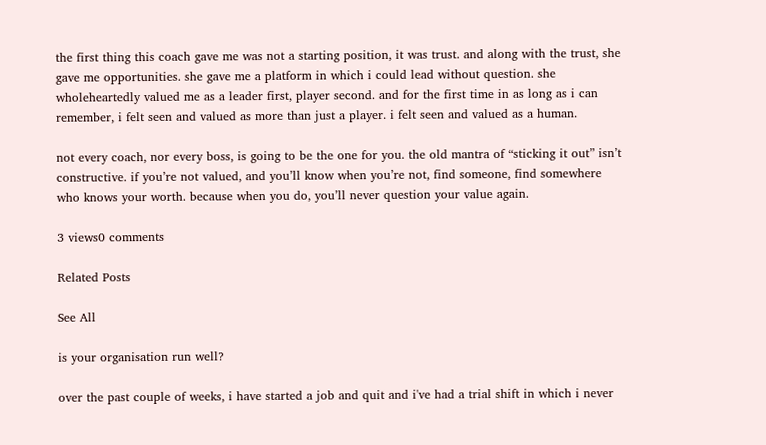the first thing this coach gave me was not a starting position, it was trust. and along with the trust, she gave me opportunities. she gave me a platform in which i could lead without question. she wholeheartedly valued me as a leader first, player second. and for the first time in as long as i can remember, i felt seen and valued as more than just a player. i felt seen and valued as a human.

not every coach, nor every boss, is going to be the one for you. the old mantra of “sticking it out” isn’t constructive. if you’re not valued, and you’ll know when you’re not, find someone, find somewhere who knows your worth. because when you do, you’ll never question your value again.

3 views0 comments

Related Posts

See All

is your organisation run well?

over the past couple of weeks, i have started a job and quit and i've had a trial shift in which i never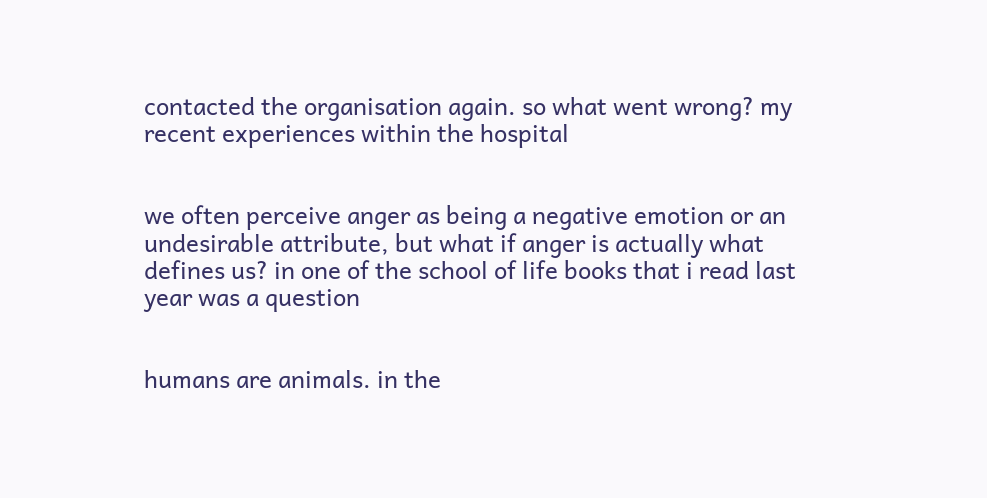contacted the organisation again. so what went wrong? my recent experiences within the hospital


we often perceive anger as being a negative emotion or an undesirable attribute, but what if anger is actually what defines us? in one of the school of life books that i read last year was a question


humans are animals. in the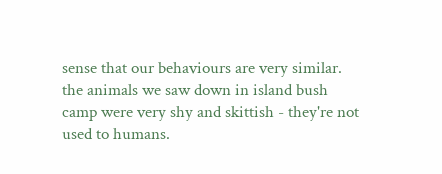sense that our behaviours are very similar. the animals we saw down in island bush camp were very shy and skittish - they're not used to humans.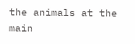the animals at the main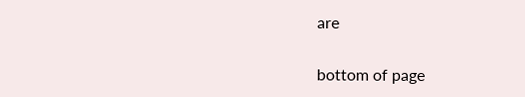are


bottom of page